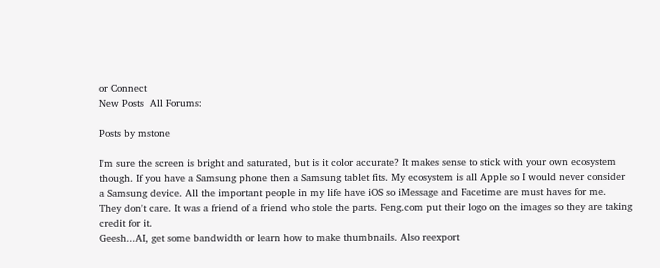or Connect
New Posts  All Forums:

Posts by mstone

I'm sure the screen is bright and saturated, but is it color accurate? It makes sense to stick with your own ecosystem though. If you have a Samsung phone then a Samsung tablet fits. My ecosystem is all Apple so I would never consider a Samsung device. All the important people in my life have iOS so iMessage and Facetime are must haves for me.
They don't care. It was a friend of a friend who stole the parts. Feng.com put their logo on the images so they are taking credit for it.
Geesh...AI, get some bandwidth or learn how to make thumbnails. Also reexport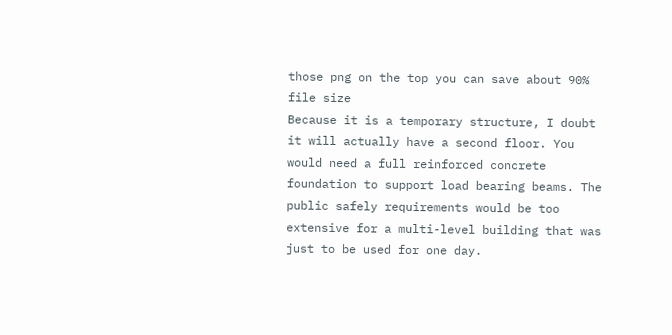those png on the top you can save about 90% file size
Because it is a temporary structure, I doubt it will actually have a second floor. You would need a full reinforced concrete foundation to support load bearing beams. The public safely requirements would be too extensive for a multi-level building that was just to be used for one day.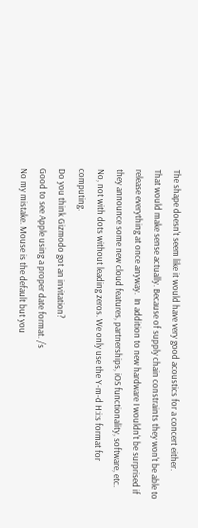The shape doesn't seem like it would have very good acoustics for a concert either.
That would make sense actually. Because of supply chain constraints they won't be able to release everything at once anyway.  In addition to new hardware I wouldn't be surprised if they announce some new cloud features, partnerships, iOS functionality, software, etc.
No, not with dots without leading zeros. We only use the Y-m-d H:i:s format for computing.
Do you think Gizmodo got an invitation?
Good to see Apple using a proper date format. /s
No my mistake. Mouse is the default but you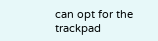can opt for the trackpad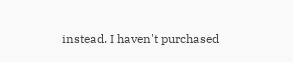instead. I haven't purchased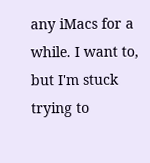any iMacs for a while. I want to, but I'm stuck trying to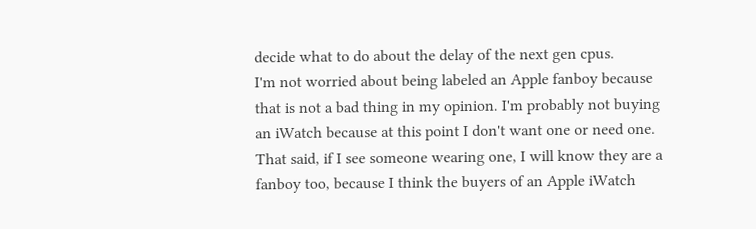decide what to do about the delay of the next gen cpus.
I'm not worried about being labeled an Apple fanboy because that is not a bad thing in my opinion. I'm probably not buying an iWatch because at this point I don't want one or need one. That said, if I see someone wearing one, I will know they are a fanboy too, because I think the buyers of an Apple iWatch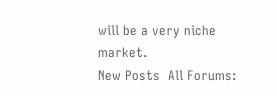will be a very niche market.
New Posts  All Forums: